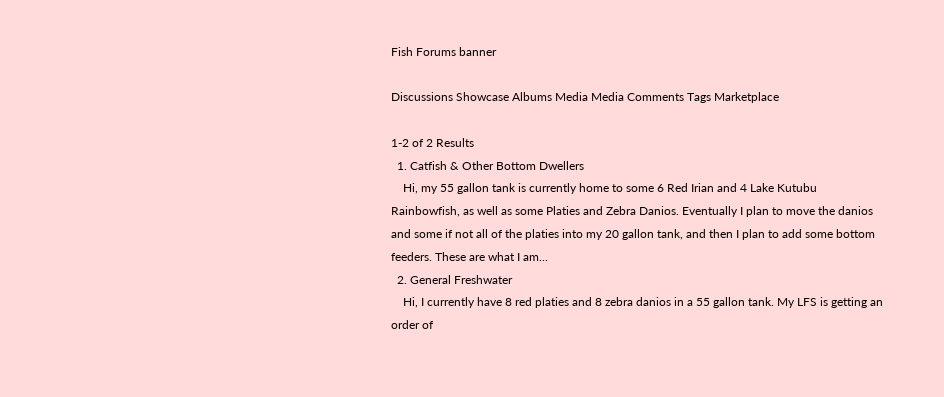Fish Forums banner

Discussions Showcase Albums Media Media Comments Tags Marketplace

1-2 of 2 Results
  1. Catfish & Other Bottom Dwellers
    Hi, my 55 gallon tank is currently home to some 6 Red Irian and 4 Lake Kutubu Rainbowfish, as well as some Platies and Zebra Danios. Eventually I plan to move the danios and some if not all of the platies into my 20 gallon tank, and then I plan to add some bottom feeders. These are what I am...
  2. General Freshwater
    Hi, I currently have 8 red platies and 8 zebra danios in a 55 gallon tank. My LFS is getting an order of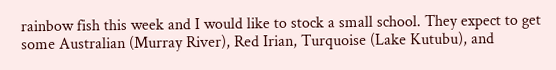rainbow fish this week and I would like to stock a small school. They expect to get some Australian (Murray River), Red Irian, Turquoise (Lake Kutubu), and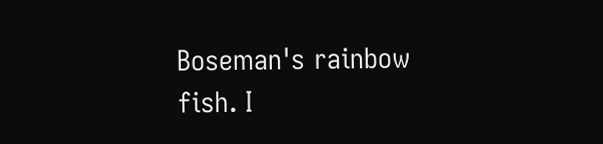Boseman's rainbow fish. I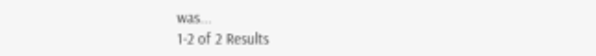was...
1-2 of 2 Results